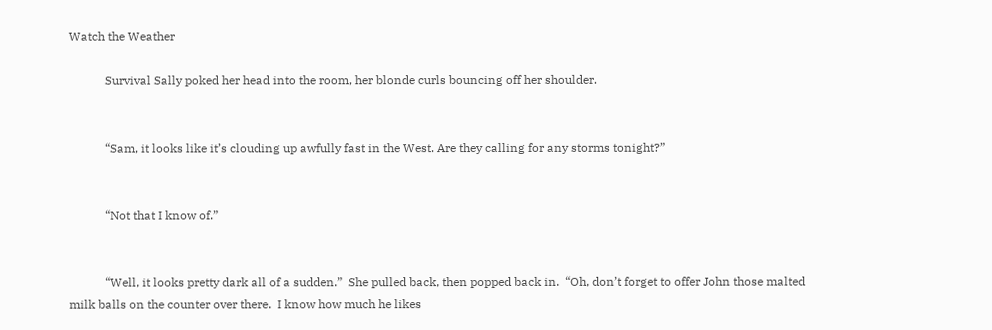Watch the Weather

            Survival Sally poked her head into the room, her blonde curls bouncing off her shoulder.


            “Sam, it looks like it’s clouding up awfully fast in the West. Are they calling for any storms tonight?”


            “Not that I know of.”


            “Well, it looks pretty dark all of a sudden.”  She pulled back, then popped back in.  “Oh, don’t forget to offer John those malted milk balls on the counter over there.  I know how much he likes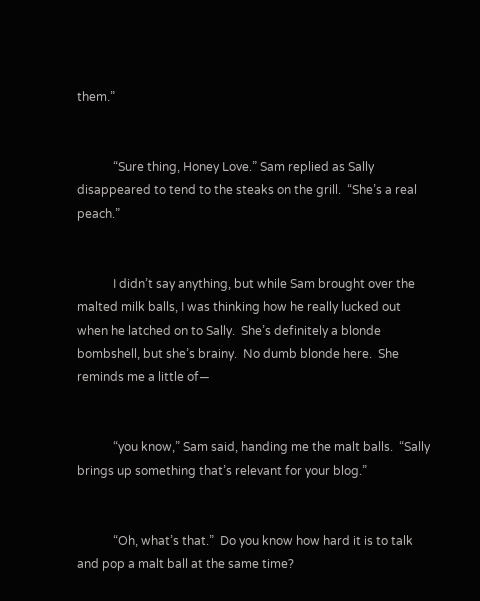them.”


            “Sure thing, Honey Love.” Sam replied as Sally disappeared to tend to the steaks on the grill.  “She’s a real peach.”


            I didn’t say anything, but while Sam brought over the malted milk balls, I was thinking how he really lucked out when he latched on to Sally.  She’s definitely a blonde bombshell, but she’s brainy.  No dumb blonde here.  She reminds me a little of—


            “you know,” Sam said, handing me the malt balls.  “Sally brings up something that’s relevant for your blog.”


            “Oh, what’s that.”  Do you know how hard it is to talk and pop a malt ball at the same time?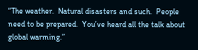“The weather.  Natural disasters and such.  People need to be prepared.  You’ve heard all the talk about global warming.”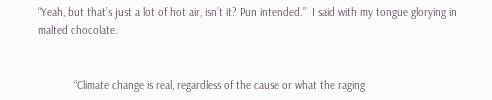“Yeah, but that’s just a lot of hot air, isn’t it? Pun intended.”  I said with my tongue glorying in malted chocolate.


            “Climate change is real, regardless of the cause or what the raging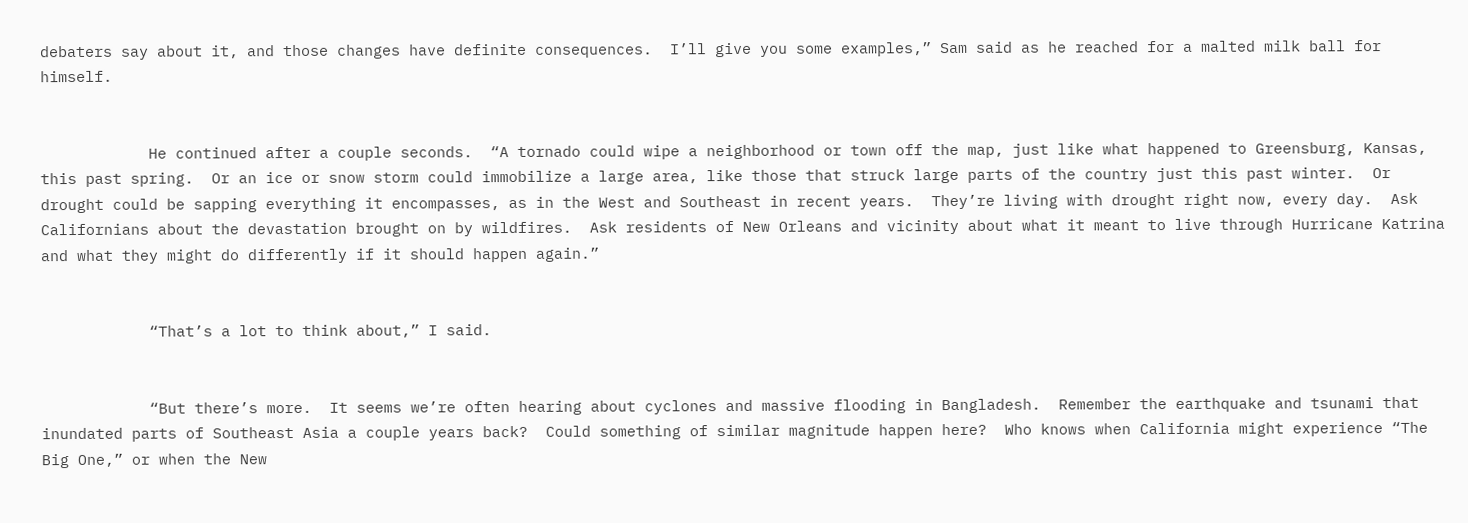debaters say about it, and those changes have definite consequences.  I’ll give you some examples,” Sam said as he reached for a malted milk ball for himself.


            He continued after a couple seconds.  “A tornado could wipe a neighborhood or town off the map, just like what happened to Greensburg, Kansas, this past spring.  Or an ice or snow storm could immobilize a large area, like those that struck large parts of the country just this past winter.  Or drought could be sapping everything it encompasses, as in the West and Southeast in recent years.  They’re living with drought right now, every day.  Ask Californians about the devastation brought on by wildfires.  Ask residents of New Orleans and vicinity about what it meant to live through Hurricane Katrina and what they might do differently if it should happen again.”


            “That’s a lot to think about,” I said.


            “But there’s more.  It seems we’re often hearing about cyclones and massive flooding in Bangladesh.  Remember the earthquake and tsunami that inundated parts of Southeast Asia a couple years back?  Could something of similar magnitude happen here?  Who knows when California might experience “The Big One,” or when the New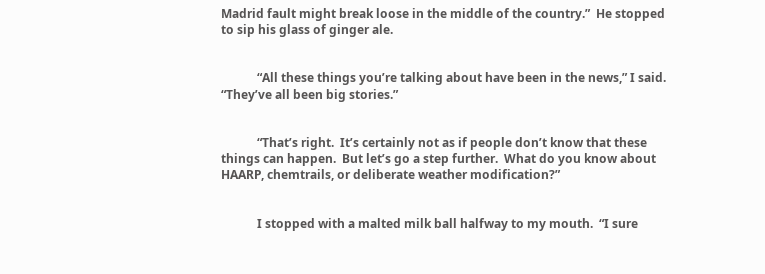Madrid fault might break loose in the middle of the country.”  He stopped to sip his glass of ginger ale.


            “All these things you’re talking about have been in the news,” I said.  “They’ve all been big stories.”


            “That’s right.  It’s certainly not as if people don’t know that these things can happen.  But let’s go a step further.  What do you know about HAARP, chemtrails, or deliberate weather modification?”


            I stopped with a malted milk ball halfway to my mouth.  “I sure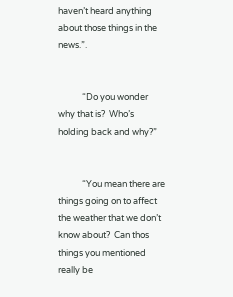haven’t heard anything about those things in the news.”.


            “Do you wonder why that is?  Who’s holding back and why?”


            “You mean there are things going on to affect the weather that we don’t know about?  Can thos things you mentioned really be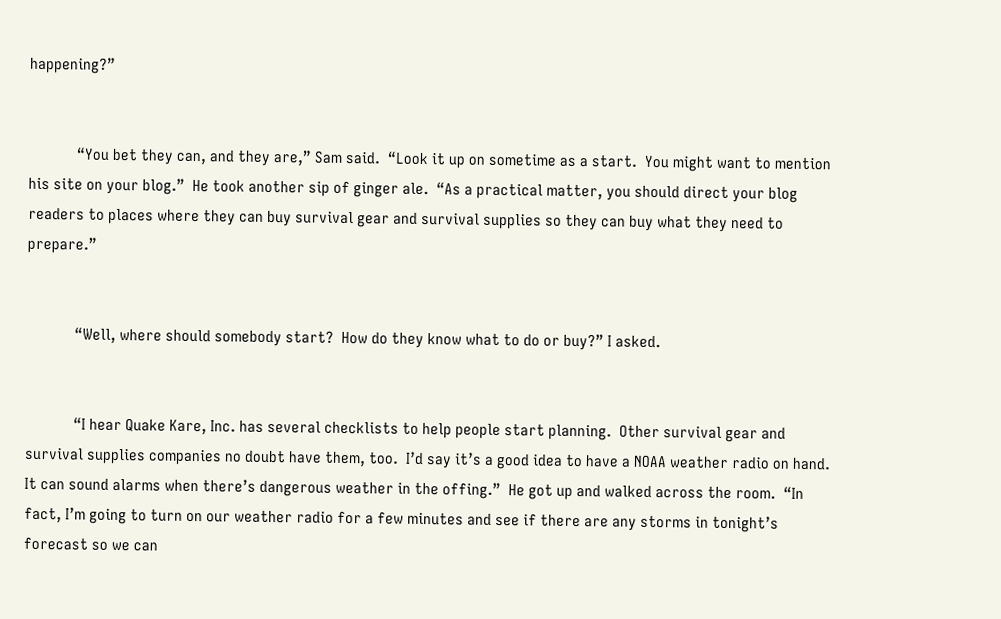happening?”


            “You bet they can, and they are,” Sam said.  “Look it up on sometime as a start.  You might want to mention his site on your blog.”  He took another sip of ginger ale.  “As a practical matter, you should direct your blog readers to places where they can buy survival gear and survival supplies so they can buy what they need to prepare.”


            “Well, where should somebody start?  How do they know what to do or buy?” I asked.


            “I hear Quake Kare, Inc. has several checklists to help people start planning.  Other survival gear and survival supplies companies no doubt have them, too.  I’d say it’s a good idea to have a NOAA weather radio on hand.  It can sound alarms when there’s dangerous weather in the offing.”  He got up and walked across the room.  “In fact, I’m going to turn on our weather radio for a few minutes and see if there are any storms in tonight’s forecast so we can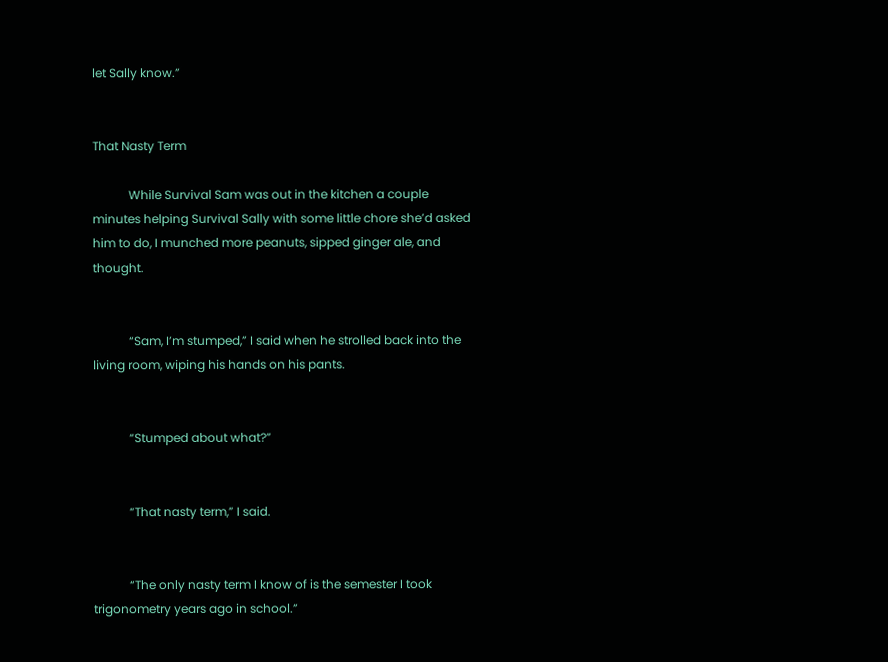let Sally know.”


That Nasty Term

            While Survival Sam was out in the kitchen a couple minutes helping Survival Sally with some little chore she’d asked him to do, I munched more peanuts, sipped ginger ale, and thought.


            “Sam, I’m stumped,” I said when he strolled back into the living room, wiping his hands on his pants.


            “Stumped about what?”


            “That nasty term,” I said.


            “The only nasty term I know of is the semester I took trigonometry years ago in school.”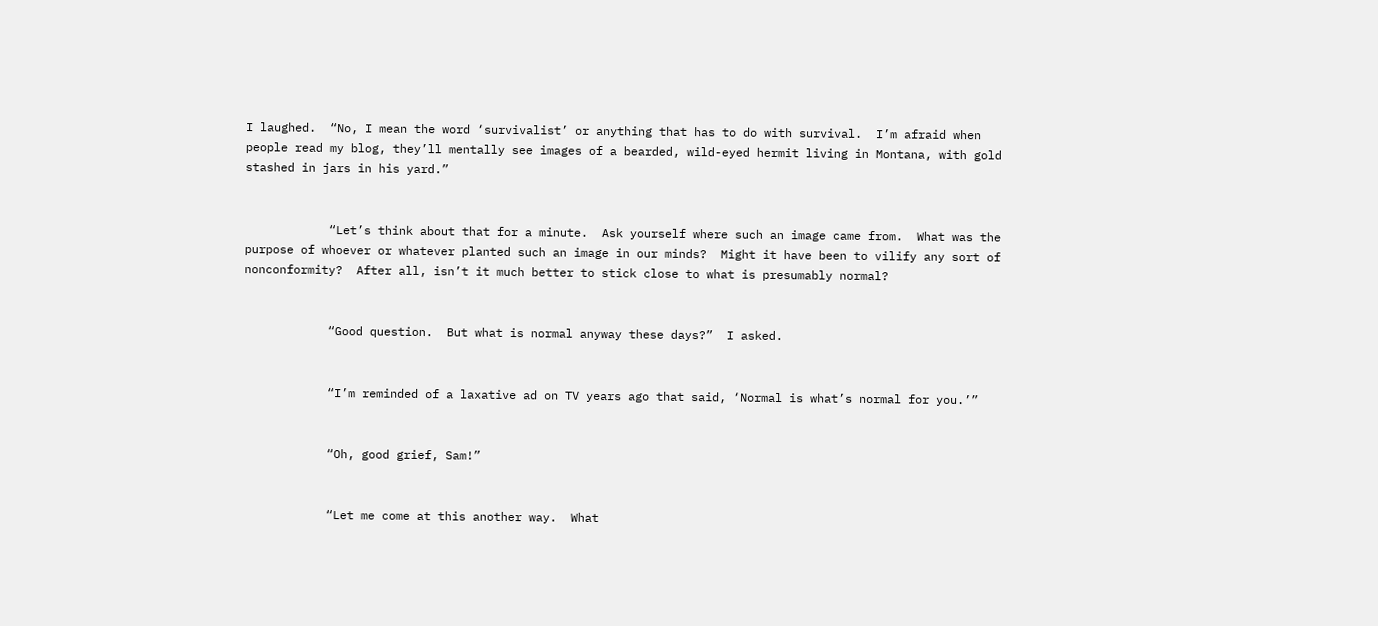I laughed.  “No, I mean the word ‘survivalist’ or anything that has to do with survival.  I’m afraid when people read my blog, they’ll mentally see images of a bearded, wild-eyed hermit living in Montana, with gold stashed in jars in his yard.”


            “Let’s think about that for a minute.  Ask yourself where such an image came from.  What was the purpose of whoever or whatever planted such an image in our minds?  Might it have been to vilify any sort of nonconformity?  After all, isn’t it much better to stick close to what is presumably normal?


            “Good question.  But what is normal anyway these days?”  I asked.


            “I’m reminded of a laxative ad on TV years ago that said, ‘Normal is what’s normal for you.’”


            “Oh, good grief, Sam!”


            “Let me come at this another way.  What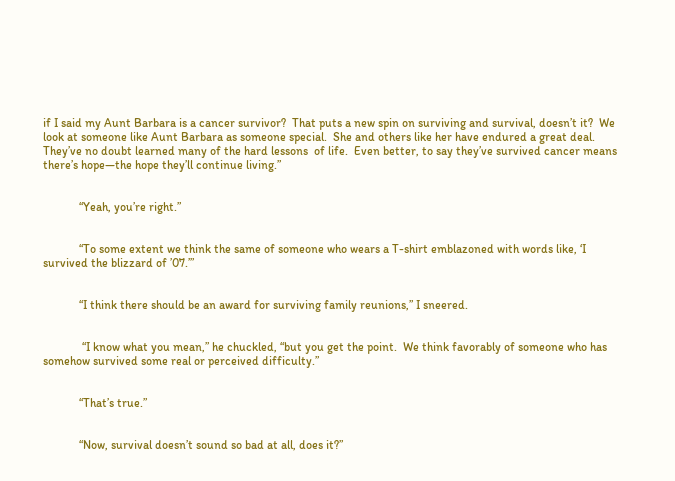if I said my Aunt Barbara is a cancer survivor?  That puts a new spin on surviving and survival, doesn’t it?  We look at someone like Aunt Barbara as someone special.  She and others like her have endured a great deal.  They’ve no doubt learned many of the hard lessons  of life.  Even better, to say they’ve survived cancer means there’s hope—the hope they’ll continue living.”


            “Yeah, you’re right.”


            “To some extent we think the same of someone who wears a T-shirt emblazoned with words like, ‘I survived the blizzard of ’07.’”


            “I think there should be an award for surviving family reunions,” I sneered.


             “I know what you mean,” he chuckled, “but you get the point.  We think favorably of someone who has somehow survived some real or perceived difficulty.”


            “That’s true.”


            “Now, survival doesn’t sound so bad at all, does it?”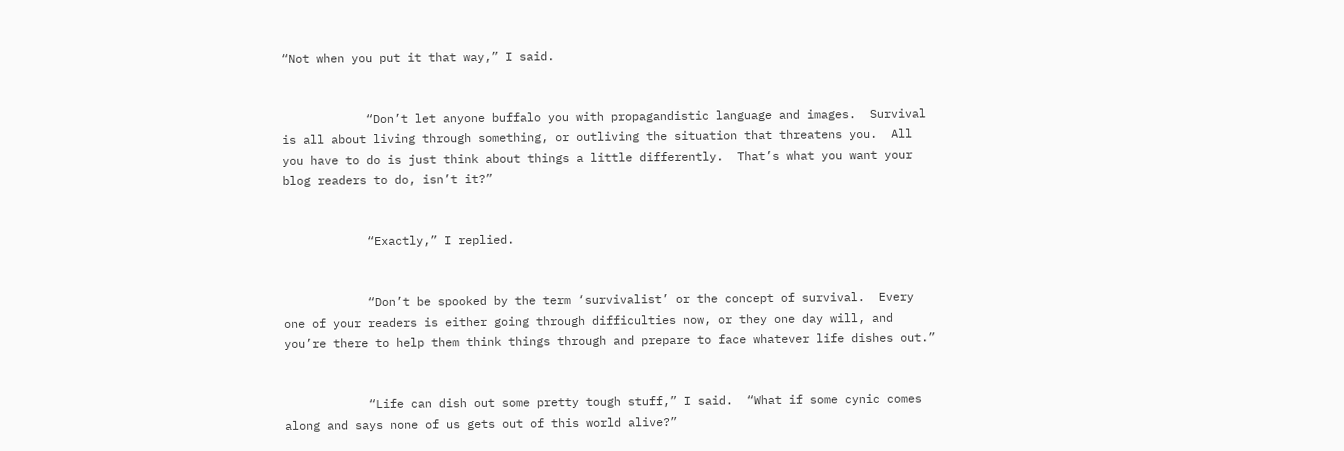“Not when you put it that way,” I said.


            “Don’t let anyone buffalo you with propagandistic language and images.  Survival is all about living through something, or outliving the situation that threatens you.  All you have to do is just think about things a little differently.  That’s what you want your blog readers to do, isn’t it?”


            “Exactly,” I replied.


            “Don’t be spooked by the term ‘survivalist’ or the concept of survival.  Every one of your readers is either going through difficulties now, or they one day will, and you’re there to help them think things through and prepare to face whatever life dishes out.”


            “Life can dish out some pretty tough stuff,” I said.  “What if some cynic comes along and says none of us gets out of this world alive?”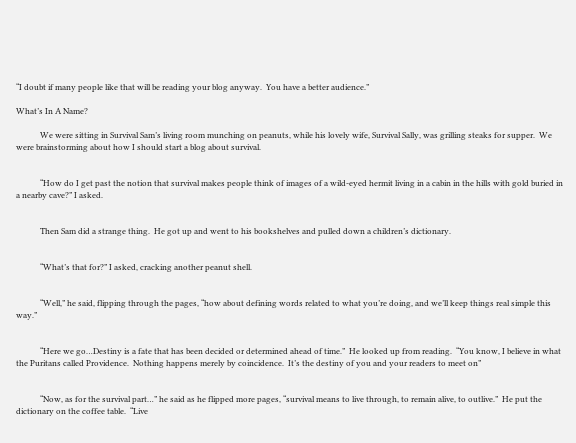“I doubt if many people like that will be reading your blog anyway.  You have a better audience.”

What’s In A Name?

            We were sitting in Survival Sam’s living room munching on peanuts, while his lovely wife, Survival Sally, was grilling steaks for supper.  We were brainstorming about how I should start a blog about survival.


            “How do I get past the notion that survival makes people think of images of a wild-eyed hermit living in a cabin in the hills with gold buried in a nearby cave?” I asked.


            Then Sam did a strange thing.  He got up and went to his bookshelves and pulled down a children’s dictionary.


            “What’s that for?” I asked, cracking another peanut shell.


            “Well,” he said, flipping through the pages, “how about defining words related to what you’re doing, and we’ll keep things real simple this way.”


            “Here we go…Destiny is a fate that has been decided or determined ahead of time.”  He looked up from reading.  “You know, I believe in what the Puritans called Providence.  Nothing happens merely by coincidence.  It’s the destiny of you and your readers to meet on”


            “Now, as for the survival part…” he said as he flipped more pages, “survival means to live through, to remain alive, to outlive.”  He put the dictionary on the coffee table.  “Live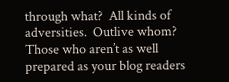through what?  All kinds of adversities.  Outlive whom?  Those who aren’t as well prepared as your blog readers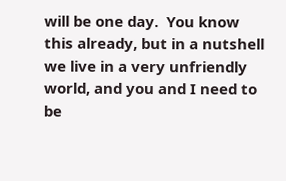will be one day.  You know this already, but in a nutshell we live in a very unfriendly world, and you and I need to be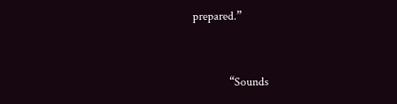prepared.”


            “Sounds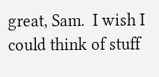great, Sam.  I wish I could think of stuff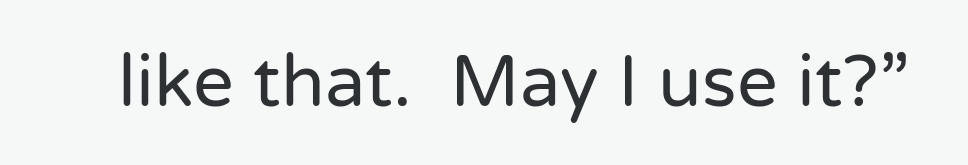like that.  May I use it?”